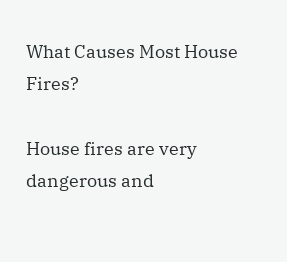What Causes Most House Fires?

House fires are very dangerous and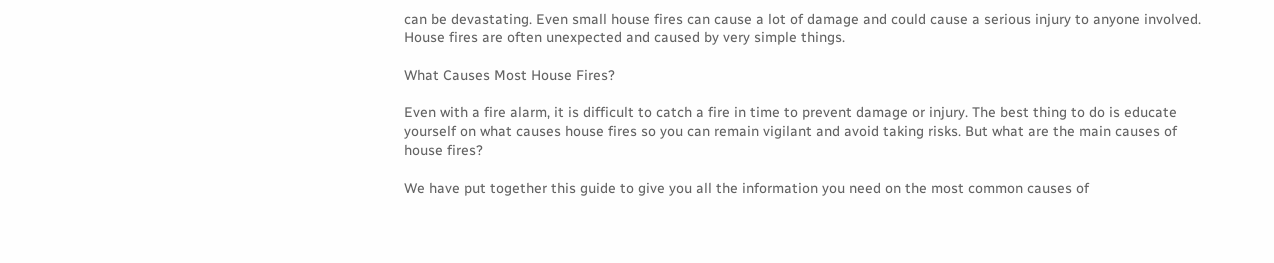can be devastating. Even small house fires can cause a lot of damage and could cause a serious injury to anyone involved. House fires are often unexpected and caused by very simple things.

What Causes Most House Fires?

Even with a fire alarm, it is difficult to catch a fire in time to prevent damage or injury. The best thing to do is educate yourself on what causes house fires so you can remain vigilant and avoid taking risks. But what are the main causes of house fires?

We have put together this guide to give you all the information you need on the most common causes of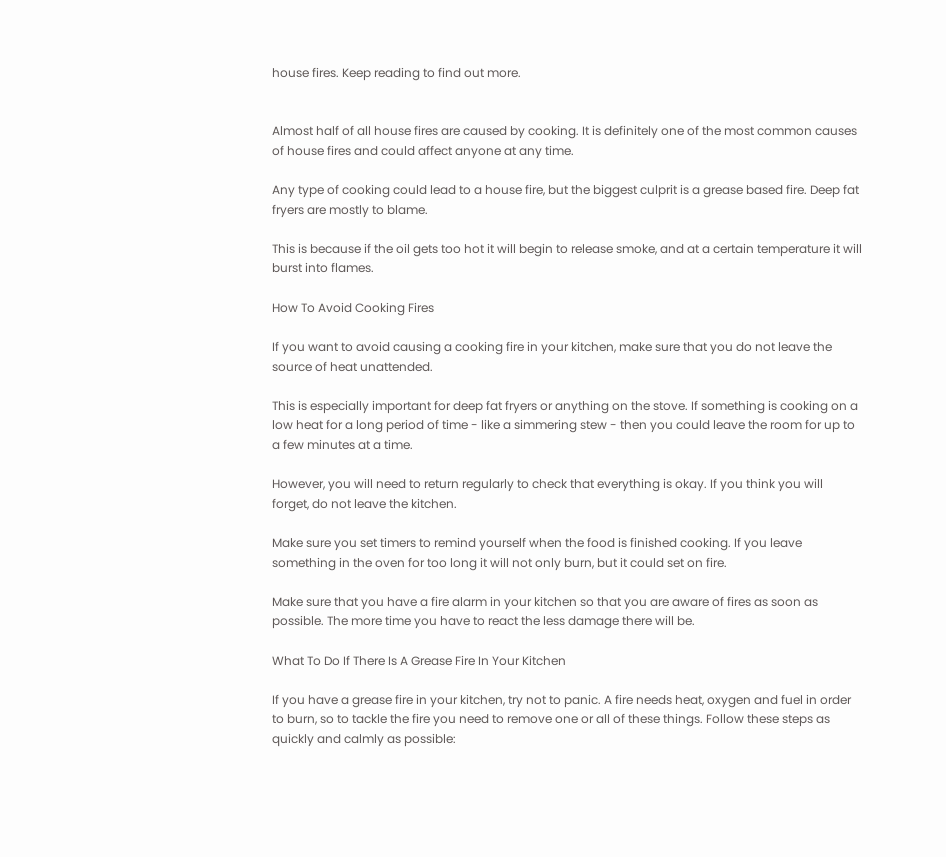house fires. Keep reading to find out more.


Almost half of all house fires are caused by cooking. It is definitely one of the most common causes of house fires and could affect anyone at any time.

Any type of cooking could lead to a house fire, but the biggest culprit is a grease based fire. Deep fat fryers are mostly to blame.

This is because if the oil gets too hot it will begin to release smoke, and at a certain temperature it will burst into flames.

How To Avoid Cooking Fires

If you want to avoid causing a cooking fire in your kitchen, make sure that you do not leave the source of heat unattended.

This is especially important for deep fat fryers or anything on the stove. If something is cooking on a low heat for a long period of time - like a simmering stew - then you could leave the room for up to a few minutes at a time.

However, you will need to return regularly to check that everything is okay. If you think you will forget, do not leave the kitchen.

Make sure you set timers to remind yourself when the food is finished cooking. If you leave something in the oven for too long it will not only burn, but it could set on fire.

Make sure that you have a fire alarm in your kitchen so that you are aware of fires as soon as possible. The more time you have to react the less damage there will be.

What To Do If There Is A Grease Fire In Your Kitchen

If you have a grease fire in your kitchen, try not to panic. A fire needs heat, oxygen and fuel in order to burn, so to tackle the fire you need to remove one or all of these things. Follow these steps as quickly and calmly as possible: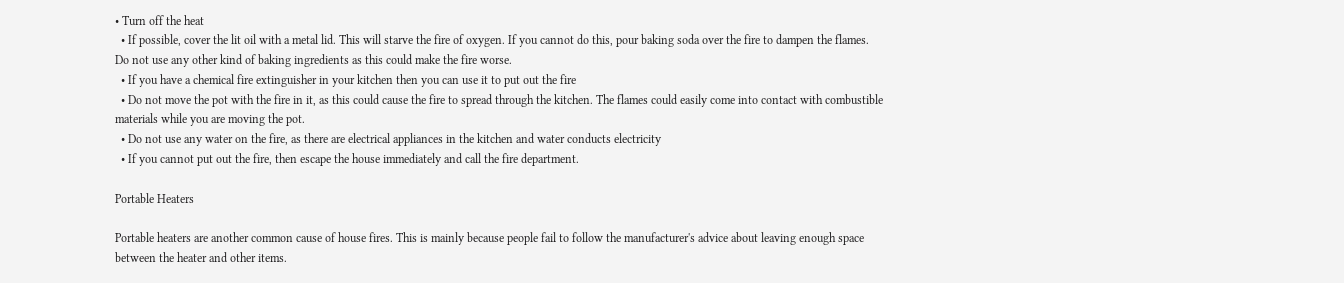• Turn off the heat
  • If possible, cover the lit oil with a metal lid. This will starve the fire of oxygen. If you cannot do this, pour baking soda over the fire to dampen the flames. Do not use any other kind of baking ingredients as this could make the fire worse.
  • If you have a chemical fire extinguisher in your kitchen then you can use it to put out the fire
  • Do not move the pot with the fire in it, as this could cause the fire to spread through the kitchen. The flames could easily come into contact with combustible materials while you are moving the pot.
  • Do not use any water on the fire, as there are electrical appliances in the kitchen and water conducts electricity
  • If you cannot put out the fire, then escape the house immediately and call the fire department.

Portable Heaters

Portable heaters are another common cause of house fires. This is mainly because people fail to follow the manufacturer's advice about leaving enough space between the heater and other items.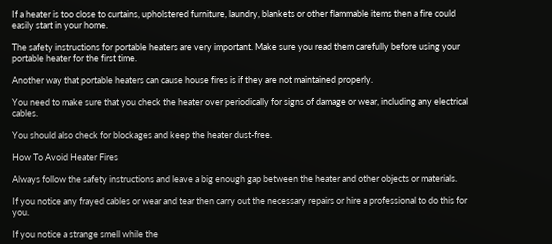If a heater is too close to curtains, upholstered furniture, laundry, blankets or other flammable items then a fire could easily start in your home.

The safety instructions for portable heaters are very important. Make sure you read them carefully before using your portable heater for the first time.

Another way that portable heaters can cause house fires is if they are not maintained properly.

You need to make sure that you check the heater over periodically for signs of damage or wear, including any electrical cables.

You should also check for blockages and keep the heater dust-free.

How To Avoid Heater Fires

Always follow the safety instructions and leave a big enough gap between the heater and other objects or materials.

If you notice any frayed cables or wear and tear then carry out the necessary repairs or hire a professional to do this for you.

If you notice a strange smell while the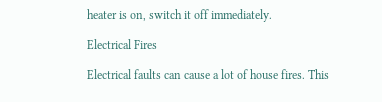heater is on, switch it off immediately.

Electrical Fires

Electrical faults can cause a lot of house fires. This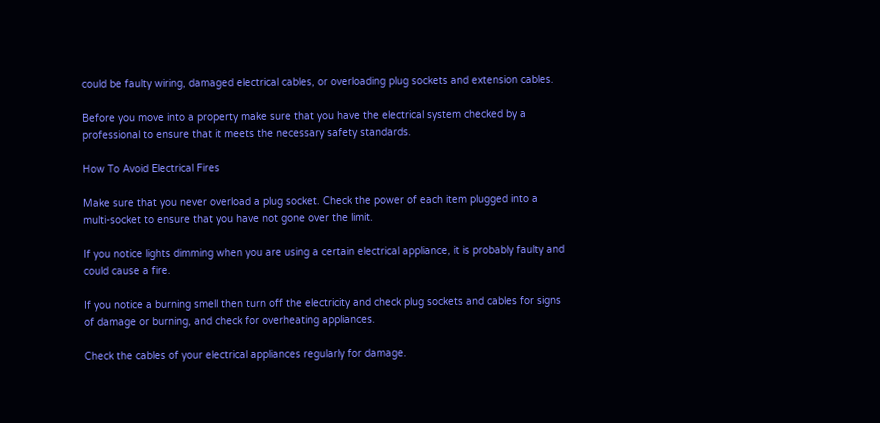could be faulty wiring, damaged electrical cables, or overloading plug sockets and extension cables.

Before you move into a property make sure that you have the electrical system checked by a professional to ensure that it meets the necessary safety standards.

How To Avoid Electrical Fires

Make sure that you never overload a plug socket. Check the power of each item plugged into a multi-socket to ensure that you have not gone over the limit.

If you notice lights dimming when you are using a certain electrical appliance, it is probably faulty and could cause a fire.

If you notice a burning smell then turn off the electricity and check plug sockets and cables for signs of damage or burning, and check for overheating appliances.

Check the cables of your electrical appliances regularly for damage.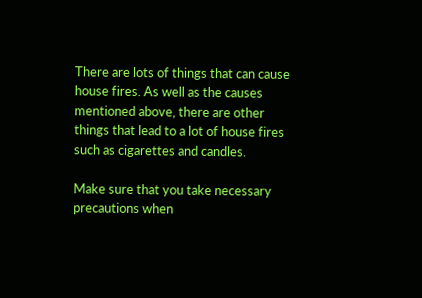There are lots of things that can cause house fires. As well as the causes mentioned above, there are other things that lead to a lot of house fires such as cigarettes and candles.

Make sure that you take necessary precautions when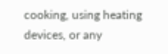cooking, using heating devices, or any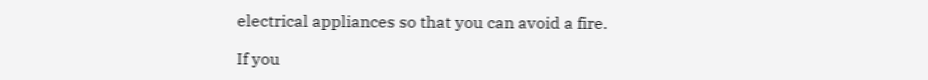electrical appliances so that you can avoid a fire.

If you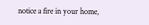notice a fire in your home,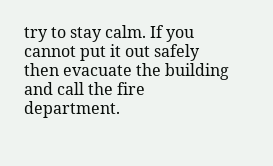try to stay calm. If you cannot put it out safely then evacuate the building and call the fire department.